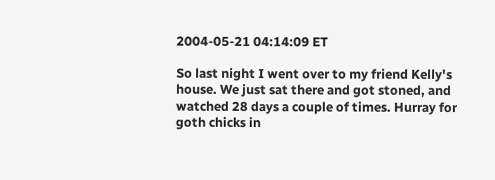2004-05-21 04:14:09 ET

So last night I went over to my friend Kelly's house. We just sat there and got stoned, and watched 28 days a couple of times. Hurray for goth chicks in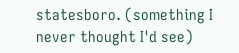statesboro. (something I never thought I'd see)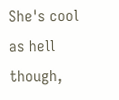She's cool as hell though,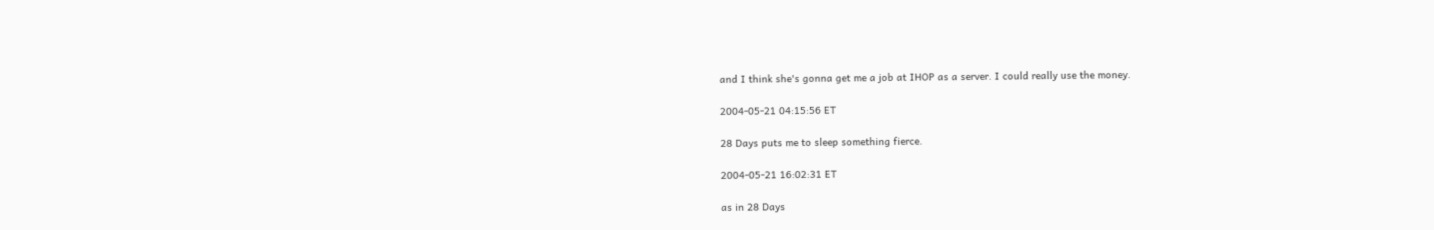and I think she's gonna get me a job at IHOP as a server. I could really use the money.

2004-05-21 04:15:56 ET

28 Days puts me to sleep something fierce.

2004-05-21 16:02:31 ET

as in 28 Days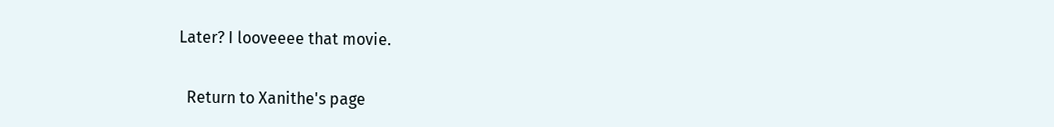Later? I looveeee that movie.


  Return to Xanithe's page